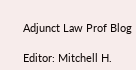Adjunct Law Prof Blog

Editor: Mitchell H.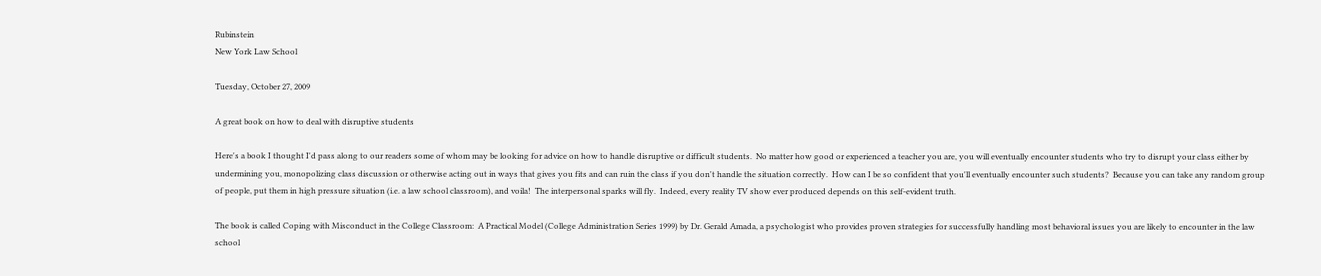Rubinstein
New York Law School

Tuesday, October 27, 2009

A great book on how to deal with disruptive students

Here's a book I thought I'd pass along to our readers some of whom may be looking for advice on how to handle disruptive or difficult students.  No matter how good or experienced a teacher you are, you will eventually encounter students who try to disrupt your class either by undermining you, monopolizing class discussion or otherwise acting out in ways that gives you fits and can ruin the class if you don't handle the situation correctly.  How can I be so confident that you'll eventually encounter such students?  Because you can take any random group of people, put them in high pressure situation (i.e. a law school classroom), and voila!  The interpersonal sparks will fly.  Indeed, every reality TV show ever produced depends on this self-evident truth.

The book is called Coping with Misconduct in the College Classroom:  A Practical Model (College Administration Series 1999) by Dr. Gerald Amada, a psychologist who provides proven strategies for successfully handling most behavioral issues you are likely to encounter in the law school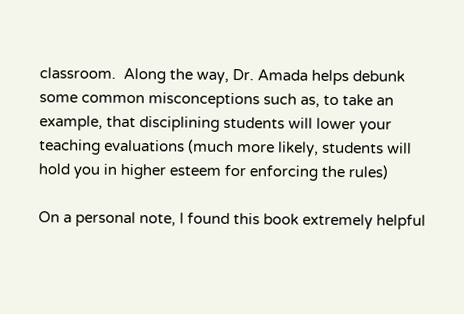classroom.  Along the way, Dr. Amada helps debunk some common misconceptions such as, to take an example, that disciplining students will lower your teaching evaluations (much more likely, students will hold you in higher esteem for enforcing the rules)

On a personal note, I found this book extremely helpful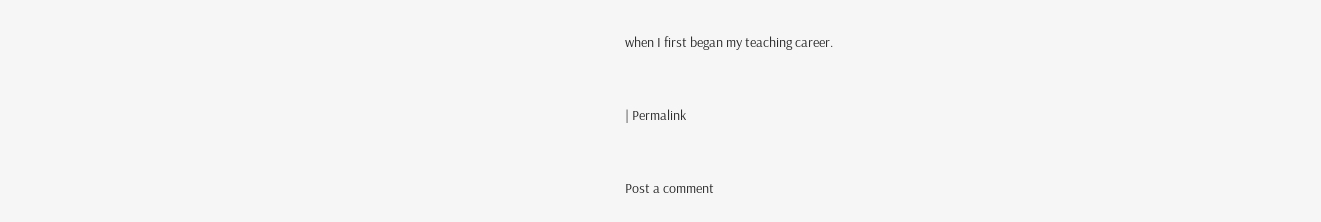when I first began my teaching career.


| Permalink


Post a comment